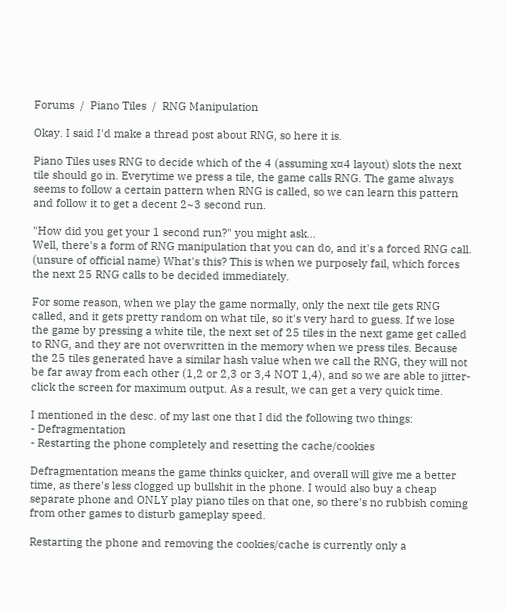Forums  /  Piano Tiles  /  RNG Manipulation

Okay. I said I'd make a thread post about RNG, so here it is.

Piano Tiles uses RNG to decide which of the 4 (assuming x¤4 layout) slots the next tile should go in. Everytime we press a tile, the game calls RNG. The game always seems to follow a certain pattern when RNG is called, so we can learn this pattern and follow it to get a decent 2~3 second run.

"How did you get your 1 second run?" you might ask...
Well, there's a form of RNG manipulation that you can do, and it's a forced RNG call. (unsure of official name) What's this? This is when we purposely fail, which forces the next 25 RNG calls to be decided immediately.

For some reason, when we play the game normally, only the next tile gets RNG called, and it gets pretty random on what tile, so it's very hard to guess. If we lose the game by pressing a white tile, the next set of 25 tiles in the next game get called to RNG, and they are not overwritten in the memory when we press tiles. Because the 25 tiles generated have a similar hash value when we call the RNG, they will not be far away from each other (1,2 or 2,3 or 3,4 NOT 1,4), and so we are able to jitter-click the screen for maximum output. As a result, we can get a very quick time.

I mentioned in the desc. of my last one that I did the following two things:
- Defragmentation
- Restarting the phone completely and resetting the cache/cookies

Defragmentation means the game thinks quicker, and overall will give me a better time, as there's less clogged up bullshit in the phone. I would also buy a cheap separate phone and ONLY play piano tiles on that one, so there's no rubbish coming from other games to disturb gameplay speed.

Restarting the phone and removing the cookies/cache is currently only a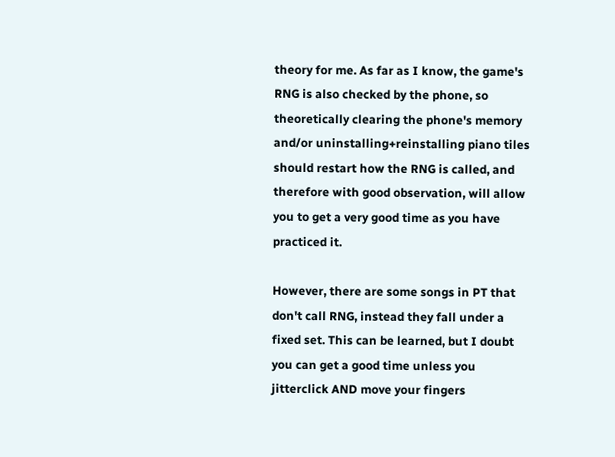theory for me. As far as I know, the game's RNG is also checked by the phone, so theoretically clearing the phone's memory and/or uninstalling+reinstalling piano tiles should restart how the RNG is called, and therefore with good observation, will allow you to get a very good time as you have practiced it.

However, there are some songs in PT that don't call RNG, instead they fall under a fixed set. This can be learned, but I doubt you can get a good time unless you jitterclick AND move your fingers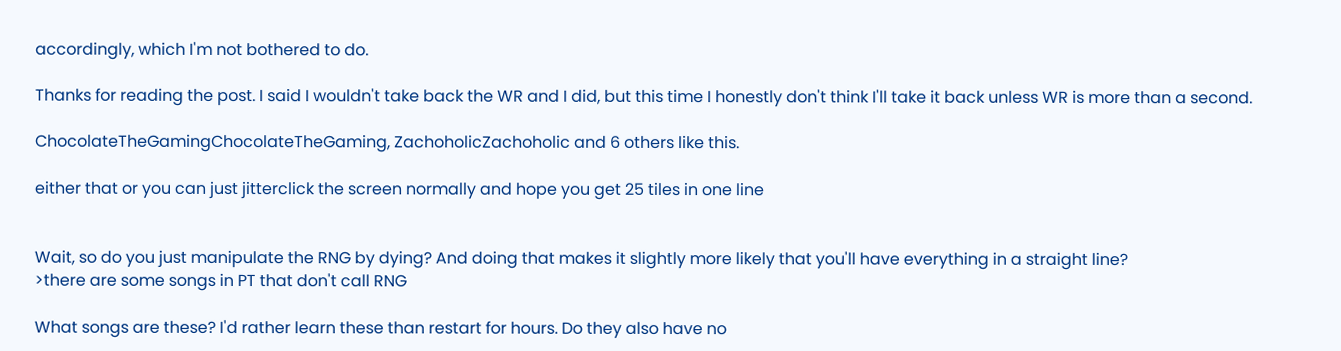accordingly, which I'm not bothered to do.

Thanks for reading the post. I said I wouldn't take back the WR and I did, but this time I honestly don't think I'll take it back unless WR is more than a second.

ChocolateTheGamingChocolateTheGaming, ZachoholicZachoholic and 6 others like this.

either that or you can just jitterclick the screen normally and hope you get 25 tiles in one line


Wait, so do you just manipulate the RNG by dying? And doing that makes it slightly more likely that you'll have everything in a straight line?
>there are some songs in PT that don't call RNG

What songs are these? I'd rather learn these than restart for hours. Do they also have no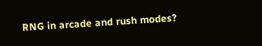RNG in arcade and rush modes?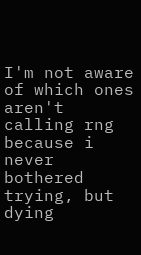I'm not aware of which ones aren't calling rng because i never bothered trying, but dying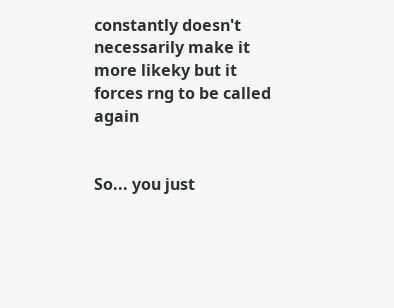constantly doesn't necessarily make it more likeky but it forces rng to be called again


So... you just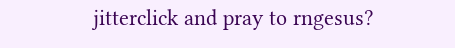jitterclick and pray to rngesus?